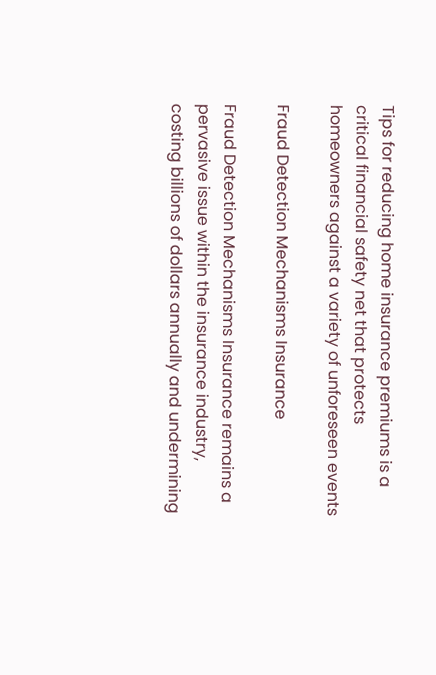Tips for reducing home insurance premiums is a critical financial safety net that protects homeowners against a variety of unforeseen events

Fraud Detection Mechanisms Insurance

Fraud Detection Mechanisms Insurance remains a pervasive issue within the insurance industry, costing billions of dollars annually and undermining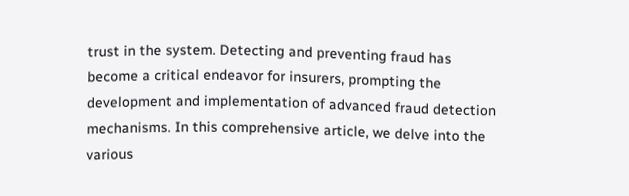trust in the system. Detecting and preventing fraud has become a critical endeavor for insurers, prompting the development and implementation of advanced fraud detection mechanisms. In this comprehensive article, we delve into the various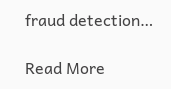fraud detection…

Read More